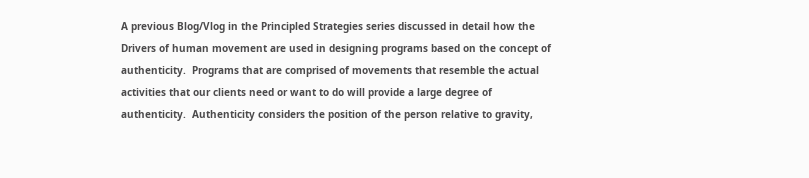A previous Blog/Vlog in the Principled Strategies series discussed in detail how the Drivers of human movement are used in designing programs based on the concept of authenticity.  Programs that are comprised of movements that resemble the actual activities that our clients need or want to do will provide a large degree of authenticity.  Authenticity considers the position of the person relative to gravity,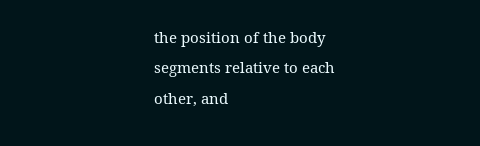the position of the body segments relative to each other, and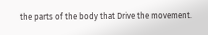the parts of the body that Drive the movement.